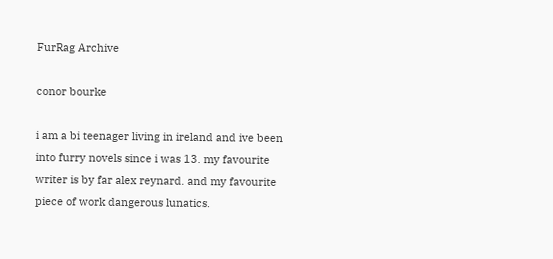FurRag Archive

conor bourke

i am a bi teenager living in ireland and ive been into furry novels since i was 13. my favourite writer is by far alex reynard. and my favourite piece of work dangerous lunatics.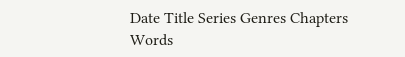Date Title Series Genres Chapters Words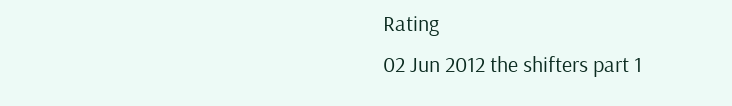Rating
02 Jun 2012 the shifters part 1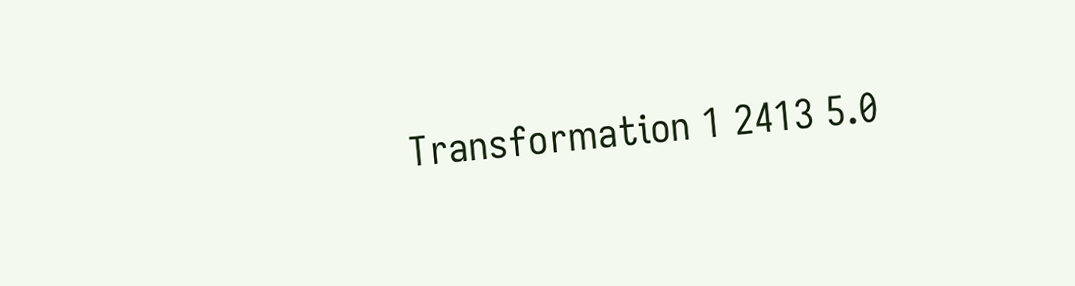Transformation 1 2413 5.0